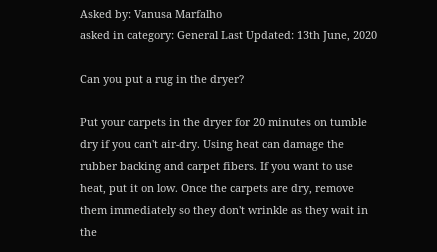Asked by: Vanusa Marfalho
asked in category: General Last Updated: 13th June, 2020

Can you put a rug in the dryer?

Put your carpets in the dryer for 20 minutes on tumble dry if you can't air-dry. Using heat can damage the rubber backing and carpet fibers. If you want to use heat, put it on low. Once the carpets are dry, remove them immediately so they don't wrinkle as they wait in the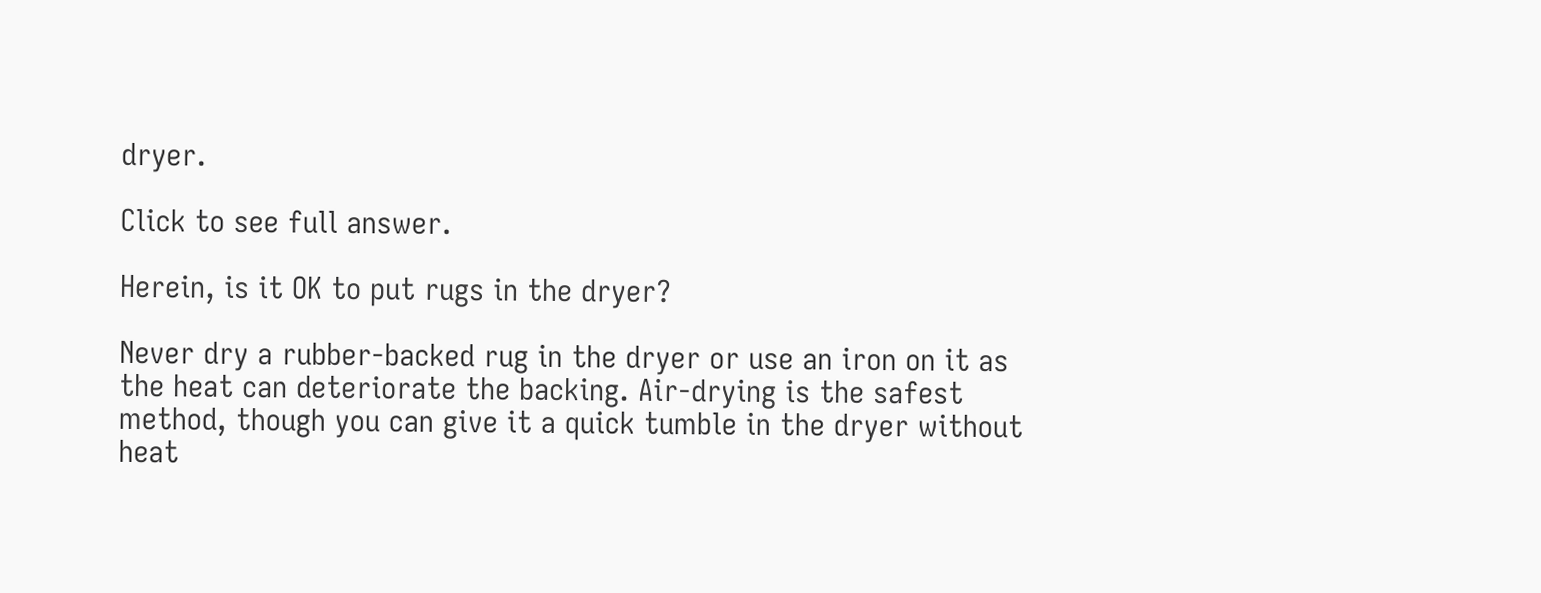dryer.

Click to see full answer.

Herein, is it OK to put rugs in the dryer?

Never dry a rubber-backed rug in the dryer or use an iron on it as the heat can deteriorate the backing. Air-drying is the safest method, though you can give it a quick tumble in the dryer without heat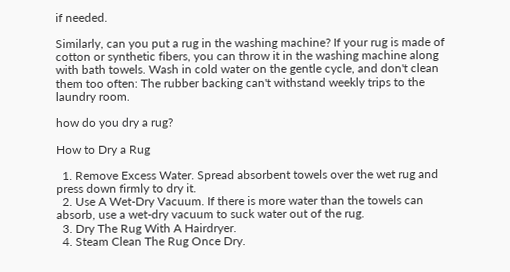if needed.

Similarly, can you put a rug in the washing machine? If your rug is made of cotton or synthetic fibers, you can throw it in the washing machine along with bath towels. Wash in cold water on the gentle cycle, and don't clean them too often: The rubber backing can't withstand weekly trips to the laundry room.

how do you dry a rug?

How to Dry a Rug

  1. Remove Excess Water. Spread absorbent towels over the wet rug and press down firmly to dry it.
  2. Use A Wet-Dry Vacuum. If there is more water than the towels can absorb, use a wet-dry vacuum to suck water out of the rug.
  3. Dry The Rug With A Hairdryer.
  4. Steam Clean The Rug Once Dry.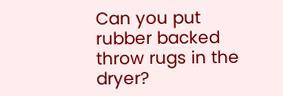Can you put rubber backed throw rugs in the dryer?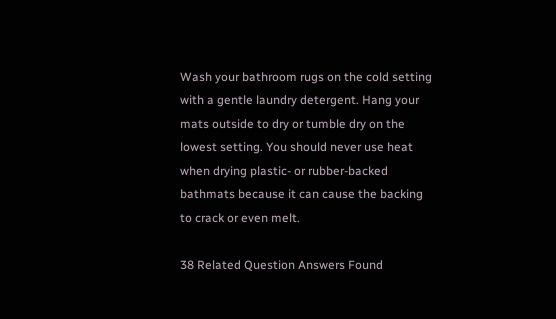Wash your bathroom rugs on the cold setting with a gentle laundry detergent. Hang your mats outside to dry or tumble dry on the lowest setting. You should never use heat when drying plastic- or rubber-backed bathmats because it can cause the backing to crack or even melt.

38 Related Question Answers Found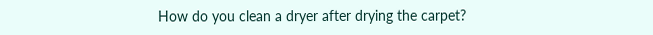How do you clean a dryer after drying the carpet?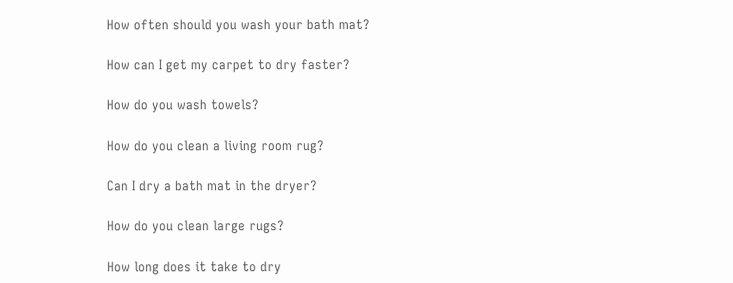How often should you wash your bath mat?

How can I get my carpet to dry faster?

How do you wash towels?

How do you clean a living room rug?

Can I dry a bath mat in the dryer?

How do you clean large rugs?

How long does it take to dry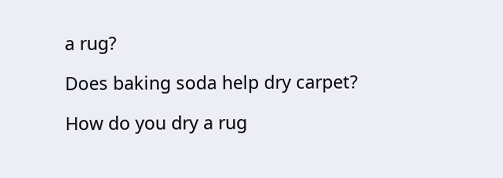a rug?

Does baking soda help dry carpet?

How do you dry a rug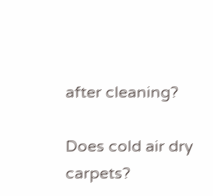after cleaning?

Does cold air dry carpets?